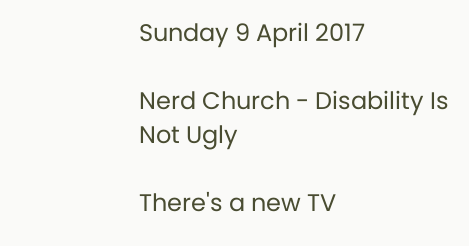Sunday 9 April 2017

Nerd Church - Disability Is Not Ugly

There's a new TV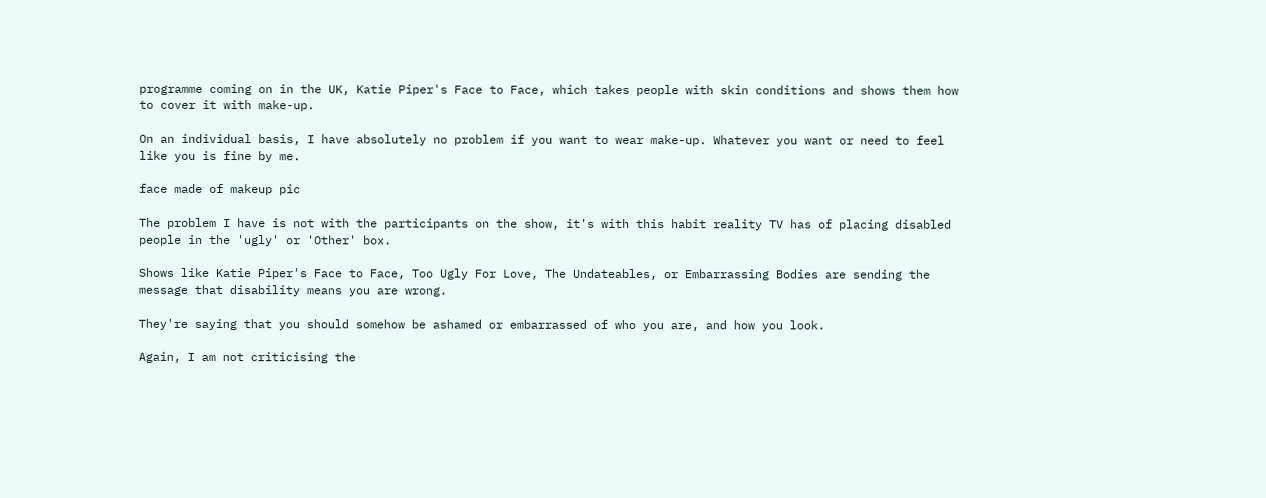programme coming on in the UK, Katie Piper's Face to Face, which takes people with skin conditions and shows them how to cover it with make-up.

On an individual basis, I have absolutely no problem if you want to wear make-up. Whatever you want or need to feel like you is fine by me.

face made of makeup pic

The problem I have is not with the participants on the show, it's with this habit reality TV has of placing disabled people in the 'ugly' or 'Other' box.

Shows like Katie Piper's Face to Face, Too Ugly For Love, The Undateables, or Embarrassing Bodies are sending the message that disability means you are wrong.

They're saying that you should somehow be ashamed or embarrassed of who you are, and how you look.

Again, I am not criticising the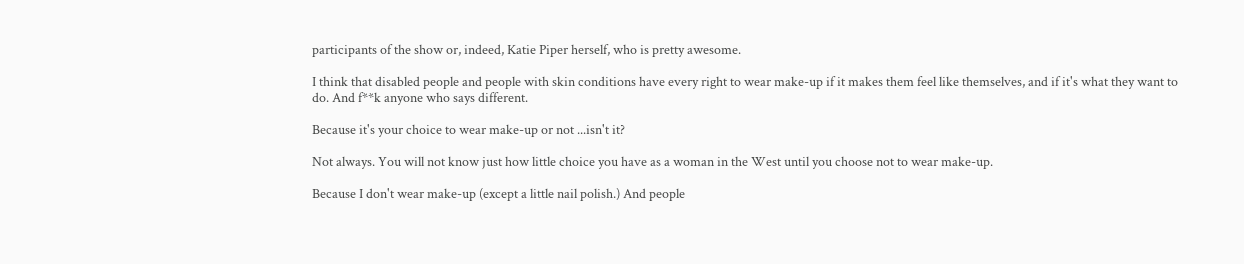participants of the show or, indeed, Katie Piper herself, who is pretty awesome.

I think that disabled people and people with skin conditions have every right to wear make-up if it makes them feel like themselves, and if it's what they want to do. And f**k anyone who says different.

Because it's your choice to wear make-up or not ...isn't it?

Not always. You will not know just how little choice you have as a woman in the West until you choose not to wear make-up.

Because I don't wear make-up (except a little nail polish.) And people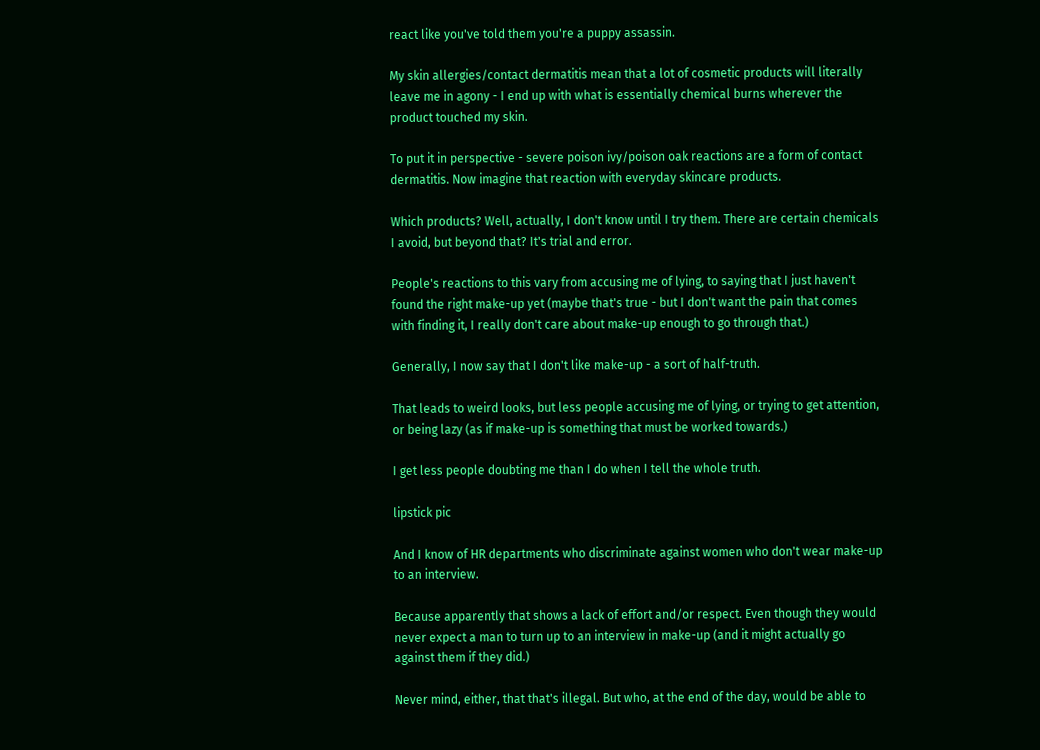react like you've told them you're a puppy assassin.

My skin allergies/contact dermatitis mean that a lot of cosmetic products will literally leave me in agony - I end up with what is essentially chemical burns wherever the product touched my skin.

To put it in perspective - severe poison ivy/poison oak reactions are a form of contact dermatitis. Now imagine that reaction with everyday skincare products.

Which products? Well, actually, I don't know until I try them. There are certain chemicals I avoid, but beyond that? It's trial and error.

People's reactions to this vary from accusing me of lying, to saying that I just haven't found the right make-up yet (maybe that's true - but I don't want the pain that comes with finding it, I really don't care about make-up enough to go through that.)

Generally, I now say that I don't like make-up - a sort of half-truth.

That leads to weird looks, but less people accusing me of lying, or trying to get attention, or being lazy (as if make-up is something that must be worked towards.)

I get less people doubting me than I do when I tell the whole truth.

lipstick pic

And I know of HR departments who discriminate against women who don't wear make-up to an interview.

Because apparently that shows a lack of effort and/or respect. Even though they would never expect a man to turn up to an interview in make-up (and it might actually go against them if they did.)

Never mind, either, that that's illegal. But who, at the end of the day, would be able to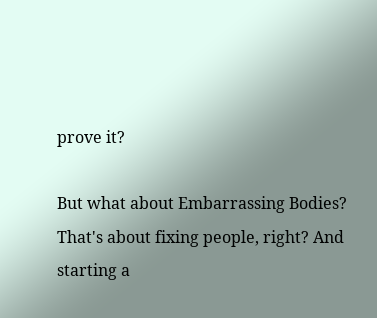prove it?

But what about Embarrassing Bodies? That's about fixing people, right? And starting a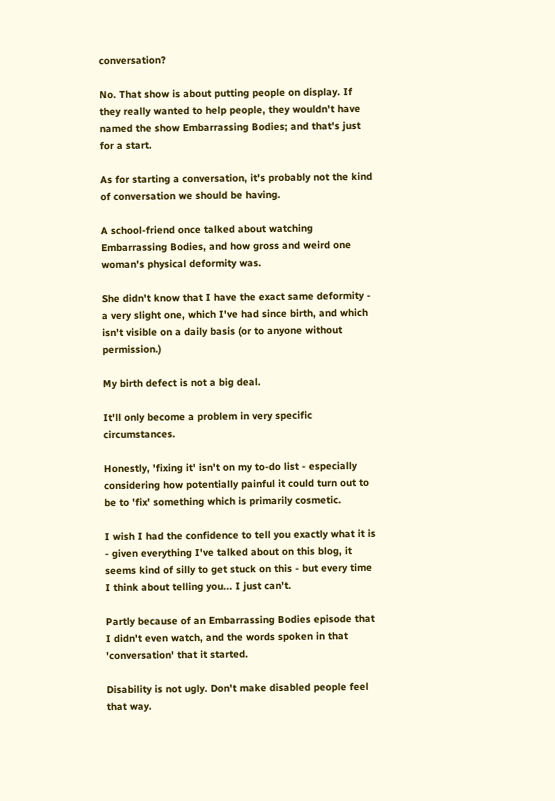conversation?

No. That show is about putting people on display. If they really wanted to help people, they wouldn't have named the show Embarrassing Bodies; and that's just for a start.

As for starting a conversation, it's probably not the kind of conversation we should be having.

A school-friend once talked about watching Embarrassing Bodies, and how gross and weird one woman's physical deformity was.

She didn't know that I have the exact same deformity - a very slight one, which I've had since birth, and which isn't visible on a daily basis (or to anyone without permission.)

My birth defect is not a big deal.

It'll only become a problem in very specific circumstances.

Honestly, 'fixing it' isn't on my to-do list - especially considering how potentially painful it could turn out to be to 'fix' something which is primarily cosmetic.

I wish I had the confidence to tell you exactly what it is - given everything I've talked about on this blog, it seems kind of silly to get stuck on this - but every time I think about telling you... I just can't.

Partly because of an Embarrassing Bodies episode that I didn't even watch, and the words spoken in that 'conversation' that it started.

Disability is not ugly. Don't make disabled people feel that way.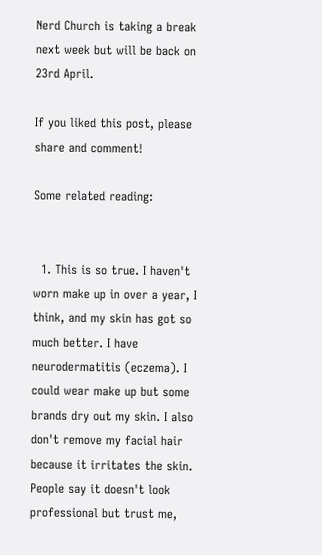Nerd Church is taking a break next week but will be back on 23rd April.

If you liked this post, please share and comment!

Some related reading:


  1. This is so true. I haven't worn make up in over a year, I think, and my skin has got so much better. I have neurodermatitis (eczema). I could wear make up but some brands dry out my skin. I also don't remove my facial hair because it irritates the skin. People say it doesn't look professional but trust me,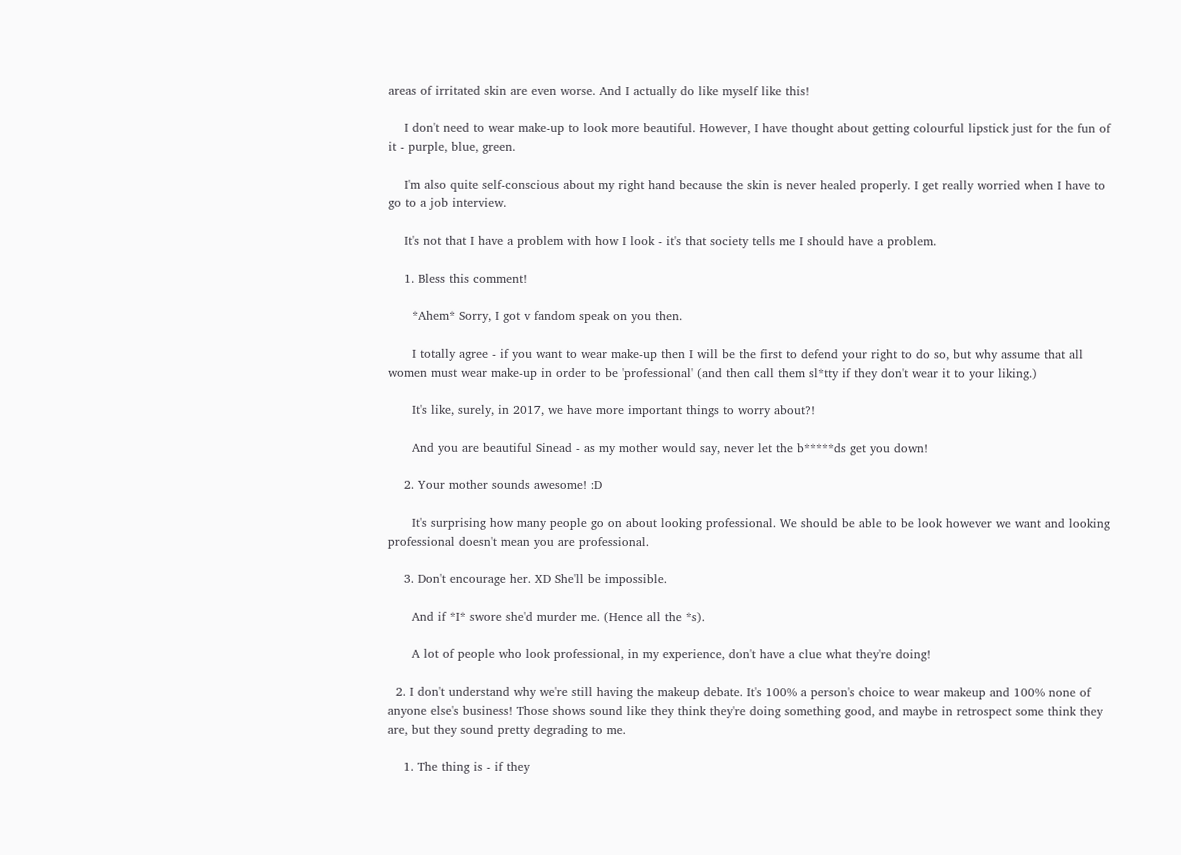areas of irritated skin are even worse. And I actually do like myself like this!

    I don't need to wear make-up to look more beautiful. However, I have thought about getting colourful lipstick just for the fun of it - purple, blue, green.

    I'm also quite self-conscious about my right hand because the skin is never healed properly. I get really worried when I have to go to a job interview.

    It's not that I have a problem with how I look - it's that society tells me I should have a problem.

    1. Bless this comment!

      *Ahem* Sorry, I got v fandom speak on you then.

      I totally agree - if you want to wear make-up then I will be the first to defend your right to do so, but why assume that all women must wear make-up in order to be 'professional' (and then call them sl*tty if they don't wear it to your liking.)

      It's like, surely, in 2017, we have more important things to worry about?!

      And you are beautiful Sinead - as my mother would say, never let the b*****ds get you down!

    2. Your mother sounds awesome! :D

      It's surprising how many people go on about looking professional. We should be able to be look however we want and looking professional doesn't mean you are professional.

    3. Don't encourage her. XD She'll be impossible.

      And if *I* swore she'd murder me. (Hence all the *s).

      A lot of people who look professional, in my experience, don't have a clue what they're doing!

  2. I don't understand why we're still having the makeup debate. It's 100% a person's choice to wear makeup and 100% none of anyone else's business! Those shows sound like they think they're doing something good, and maybe in retrospect some think they are, but they sound pretty degrading to me.

    1. The thing is - if they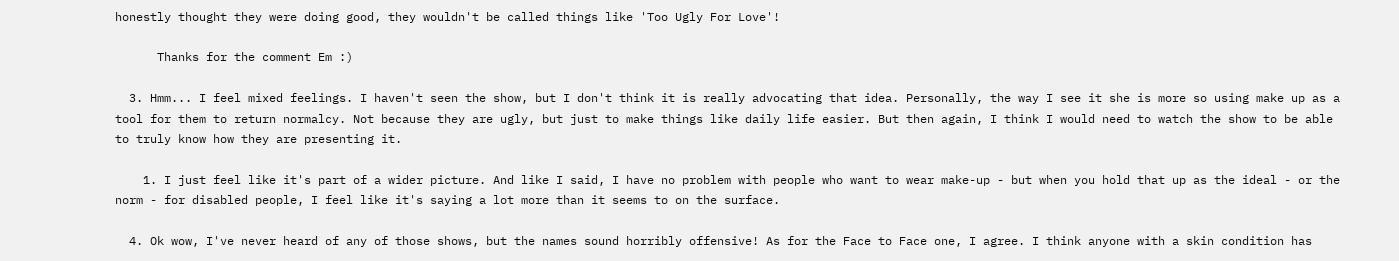honestly thought they were doing good, they wouldn't be called things like 'Too Ugly For Love'!

      Thanks for the comment Em :)

  3. Hmm... I feel mixed feelings. I haven't seen the show, but I don't think it is really advocating that idea. Personally, the way I see it she is more so using make up as a tool for them to return normalcy. Not because they are ugly, but just to make things like daily life easier. But then again, I think I would need to watch the show to be able to truly know how they are presenting it.

    1. I just feel like it's part of a wider picture. And like I said, I have no problem with people who want to wear make-up - but when you hold that up as the ideal - or the norm - for disabled people, I feel like it's saying a lot more than it seems to on the surface.

  4. Ok wow, I've never heard of any of those shows, but the names sound horribly offensive! As for the Face to Face one, I agree. I think anyone with a skin condition has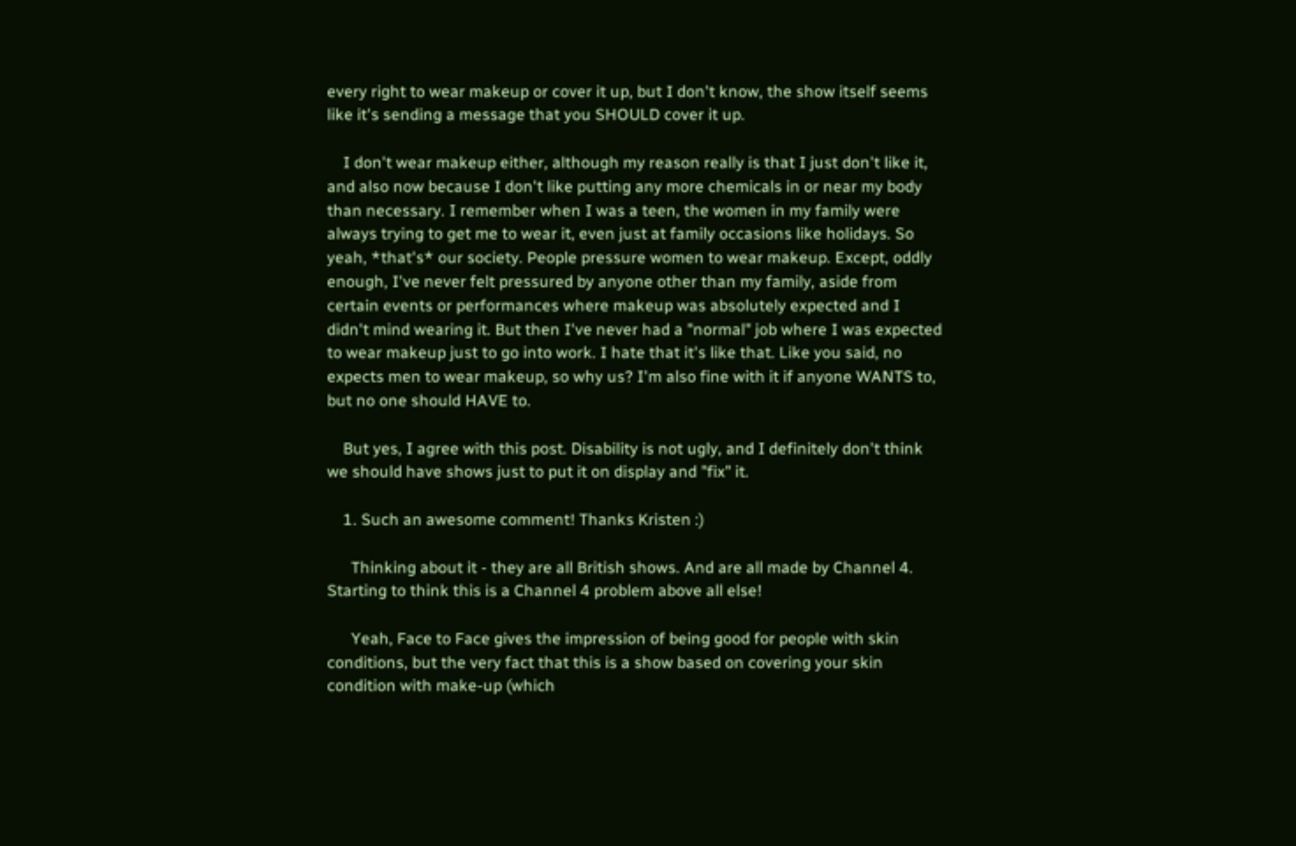every right to wear makeup or cover it up, but I don't know, the show itself seems like it's sending a message that you SHOULD cover it up.

    I don't wear makeup either, although my reason really is that I just don't like it, and also now because I don't like putting any more chemicals in or near my body than necessary. I remember when I was a teen, the women in my family were always trying to get me to wear it, even just at family occasions like holidays. So yeah, *that's* our society. People pressure women to wear makeup. Except, oddly enough, I've never felt pressured by anyone other than my family, aside from certain events or performances where makeup was absolutely expected and I didn't mind wearing it. But then I've never had a "normal" job where I was expected to wear makeup just to go into work. I hate that it's like that. Like you said, no expects men to wear makeup, so why us? I'm also fine with it if anyone WANTS to, but no one should HAVE to.

    But yes, I agree with this post. Disability is not ugly, and I definitely don't think we should have shows just to put it on display and "fix" it.

    1. Such an awesome comment! Thanks Kristen :)

      Thinking about it - they are all British shows. And are all made by Channel 4. Starting to think this is a Channel 4 problem above all else!

      Yeah, Face to Face gives the impression of being good for people with skin conditions, but the very fact that this is a show based on covering your skin condition with make-up (which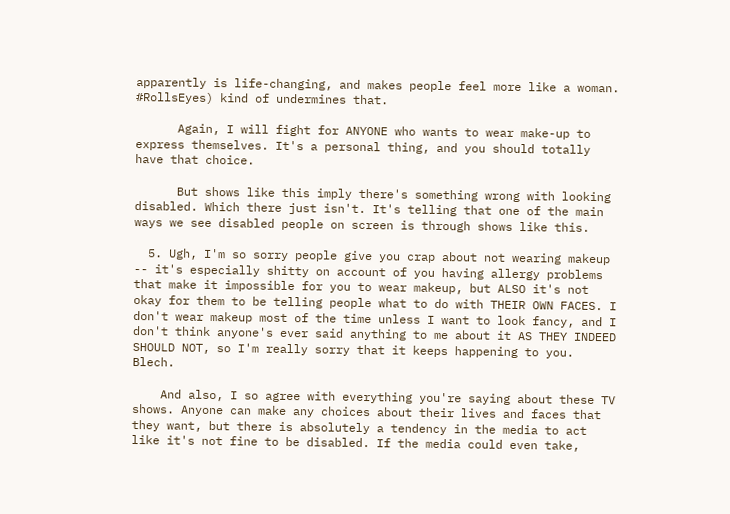apparently is life-changing, and makes people feel more like a woman. #RollsEyes) kind of undermines that.

      Again, I will fight for ANYONE who wants to wear make-up to express themselves. It's a personal thing, and you should totally have that choice.

      But shows like this imply there's something wrong with looking disabled. Which there just isn't. It's telling that one of the main ways we see disabled people on screen is through shows like this.

  5. Ugh, I'm so sorry people give you crap about not wearing makeup -- it's especially shitty on account of you having allergy problems that make it impossible for you to wear makeup, but ALSO it's not okay for them to be telling people what to do with THEIR OWN FACES. I don't wear makeup most of the time unless I want to look fancy, and I don't think anyone's ever said anything to me about it AS THEY INDEED SHOULD NOT, so I'm really sorry that it keeps happening to you. Blech.

    And also, I so agree with everything you're saying about these TV shows. Anyone can make any choices about their lives and faces that they want, but there is absolutely a tendency in the media to act like it's not fine to be disabled. If the media could even take,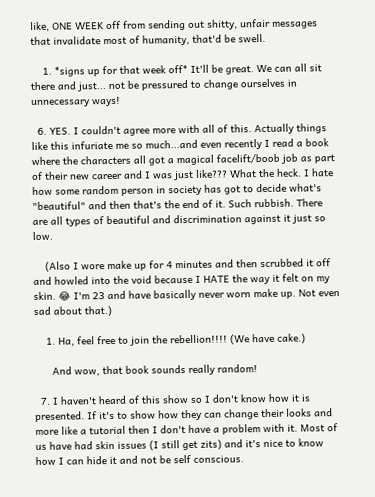like, ONE WEEK off from sending out shitty, unfair messages that invalidate most of humanity, that'd be swell.

    1. *signs up for that week off* It'll be great. We can all sit there and just... not be pressured to change ourselves in unnecessary ways!

  6. YES. I couldn't agree more with all of this. Actually things like this infuriate me so much...and even recently I read a book where the characters all got a magical facelift/boob job as part of their new career and I was just like??? What the heck. I hate how some random person in society has got to decide what's "beautiful" and then that's the end of it. Such rubbish. There are all types of beautiful and discrimination against it just so low.

    (Also I wore make up for 4 minutes and then scrubbed it off and howled into the void because I HATE the way it felt on my skin. 😂 I'm 23 and have basically never worn make up. Not even sad about that.)

    1. Ha, feel free to join the rebellion!!!! (We have cake.)

      And wow, that book sounds really random!

  7. I haven't heard of this show so I don't know how it is presented. If it's to show how they can change their looks and more like a tutorial then I don't have a problem with it. Most of us have had skin issues (I still get zits) and it's nice to know how I can hide it and not be self conscious.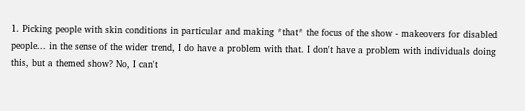1. Picking people with skin conditions in particular and making *that* the focus of the show - makeovers for disabled people... in the sense of the wider trend, I do have a problem with that. I don't have a problem with individuals doing this, but a themed show? No, I can't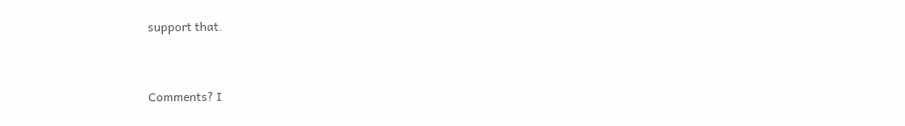support that.


Comments? I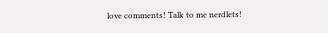love comments! Talk to me nerdlets!